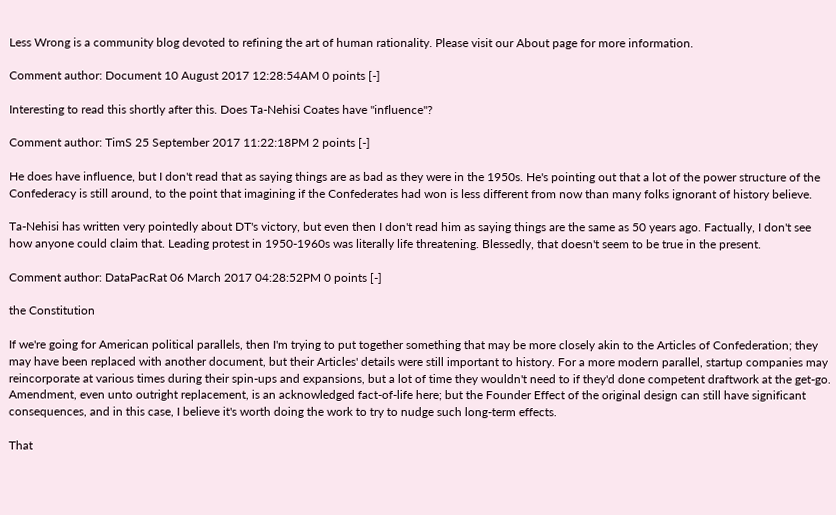Less Wrong is a community blog devoted to refining the art of human rationality. Please visit our About page for more information.

Comment author: Document 10 August 2017 12:28:54AM 0 points [-]

Interesting to read this shortly after this. Does Ta-Nehisi Coates have "influence"?

Comment author: TimS 25 September 2017 11:22:18PM 2 points [-]

He does have influence, but I don't read that as saying things are as bad as they were in the 1950s. He's pointing out that a lot of the power structure of the Confederacy is still around, to the point that imagining if the Confederates had won is less different from now than many folks ignorant of history believe.

Ta-Nehisi has written very pointedly about DT's victory, but even then I don't read him as saying things are the same as 50 years ago. Factually, I don't see how anyone could claim that. Leading protest in 1950-1960s was literally life threatening. Blessedly, that doesn't seem to be true in the present.

Comment author: DataPacRat 06 March 2017 04:28:52PM 0 points [-]

the Constitution

If we're going for American political parallels, then I'm trying to put together something that may be more closely akin to the Articles of Confederation; they may have been replaced with another document, but their Articles' details were still important to history. For a more modern parallel, startup companies may reincorporate at various times during their spin-ups and expansions, but a lot of time they wouldn't need to if they'd done competent draftwork at the get-go. Amendment, even unto outright replacement, is an acknowledged fact-of-life here; but the Founder Effect of the original design can still have significant consequences, and in this case, I believe it's worth doing the work to try to nudge such long-term effects.

That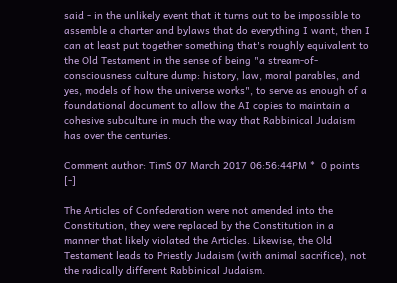said - in the unlikely event that it turns out to be impossible to assemble a charter and bylaws that do everything I want, then I can at least put together something that's roughly equivalent to the Old Testament in the sense of being "a stream-of-consciousness culture dump: history, law, moral parables, and yes, models of how the universe works", to serve as enough of a foundational document to allow the AI copies to maintain a cohesive subculture in much the way that Rabbinical Judaism has over the centuries.

Comment author: TimS 07 March 2017 06:56:44PM *  0 points [-]

The Articles of Confederation were not amended into the Constitution, they were replaced by the Constitution in a manner that likely violated the Articles. Likewise, the Old Testament leads to Priestly Judaism (with animal sacrifice), not the radically different Rabbinical Judaism.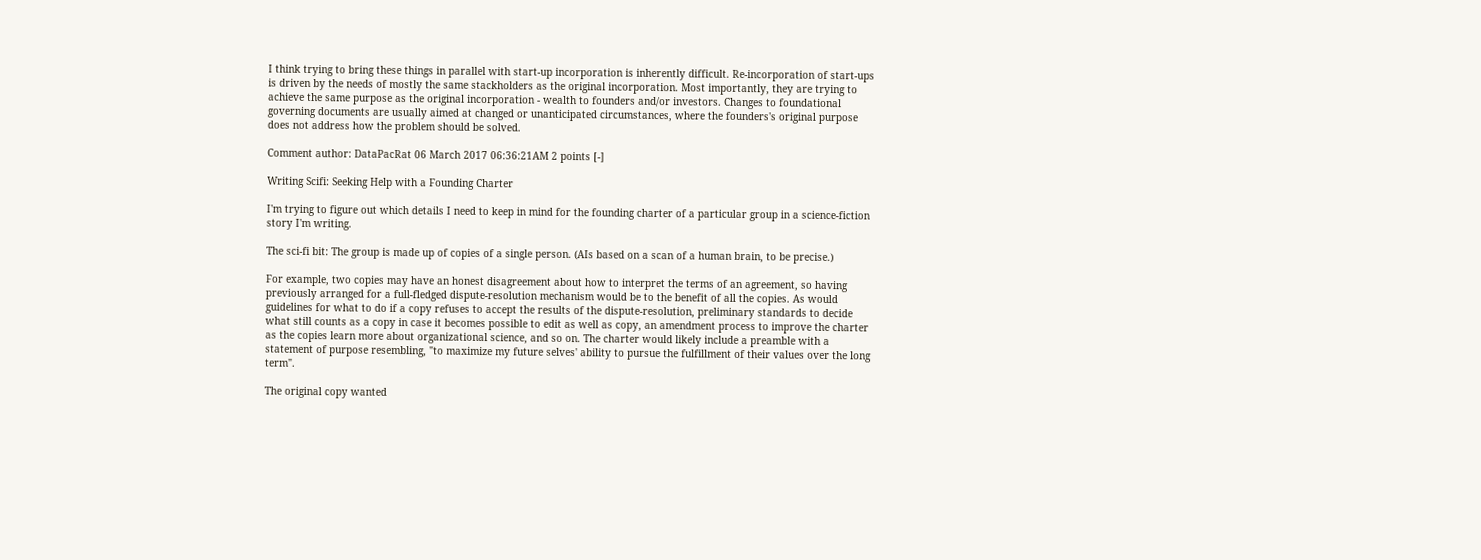I think trying to bring these things in parallel with start-up incorporation is inherently difficult. Re-incorporation of start-ups is driven by the needs of mostly the same stackholders as the original incorporation. Most importantly, they are trying to achieve the same purpose as the original incorporation - wealth to founders and/or investors. Changes to foundational governing documents are usually aimed at changed or unanticipated circumstances, where the founders's original purpose does not address how the problem should be solved.

Comment author: DataPacRat 06 March 2017 06:36:21AM 2 points [-]

Writing Scifi: Seeking Help with a Founding Charter

I'm trying to figure out which details I need to keep in mind for the founding charter of a particular group in a science-fiction story I'm writing.

The sci-fi bit: The group is made up of copies of a single person. (AIs based on a scan of a human brain, to be precise.)

For example, two copies may have an honest disagreement about how to interpret the terms of an agreement, so having previously arranged for a full-fledged dispute-resolution mechanism would be to the benefit of all the copies. As would guidelines for what to do if a copy refuses to accept the results of the dispute-resolution, preliminary standards to decide what still counts as a copy in case it becomes possible to edit as well as copy, an amendment process to improve the charter as the copies learn more about organizational science, and so on. The charter would likely include a preamble with a statement of purpose resembling, "to maximize my future selves' ability to pursue the fulfillment of their values over the long term".

The original copy wanted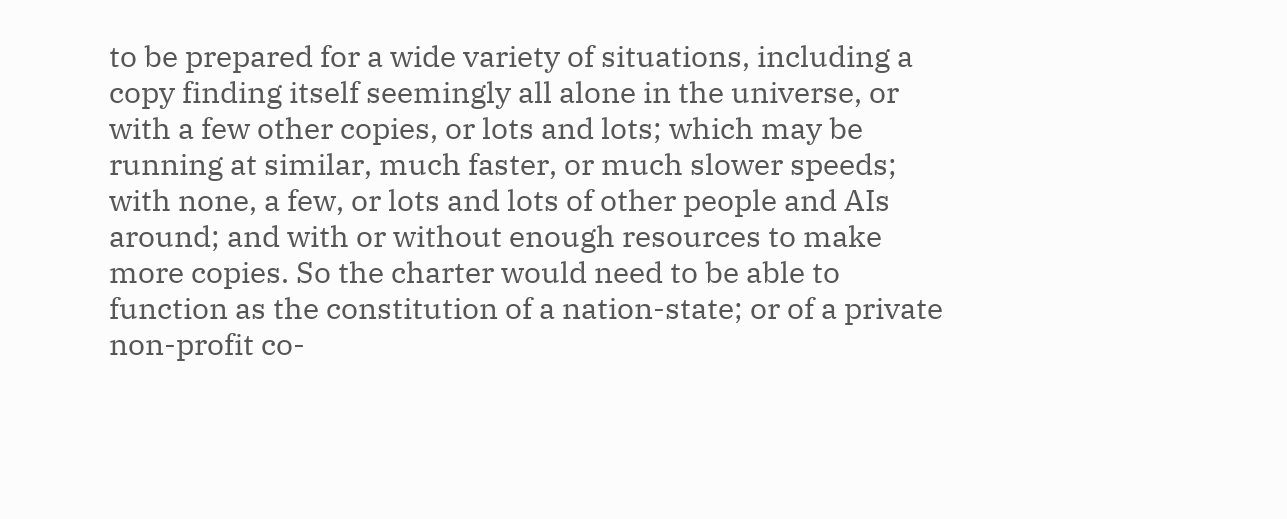to be prepared for a wide variety of situations, including a copy finding itself seemingly all alone in the universe, or with a few other copies, or lots and lots; which may be running at similar, much faster, or much slower speeds; with none, a few, or lots and lots of other people and AIs around; and with or without enough resources to make more copies. So the charter would need to be able to function as the constitution of a nation-state; or of a private non-profit co-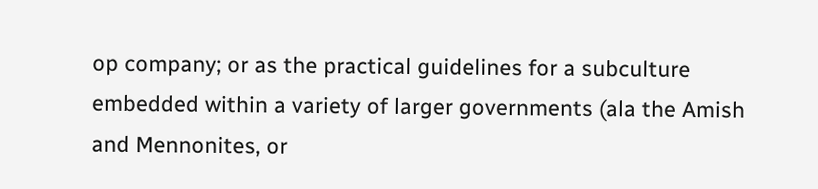op company; or as the practical guidelines for a subculture embedded within a variety of larger governments (ala the Amish and Mennonites, or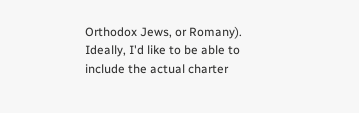Orthodox Jews, or Romany). Ideally, I'd like to be able to include the actual charter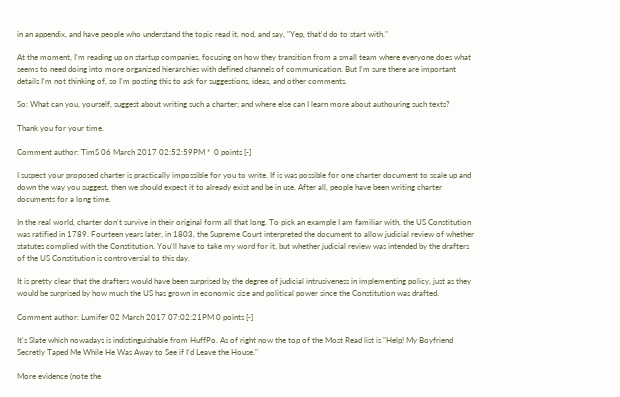in an appendix, and have people who understand the topic read it, nod, and say, "Yep, that'd do to start with."

At the moment, I'm reading up on startup companies, focusing on how they transition from a small team where everyone does what seems to need doing into more organized hierarchies with defined channels of communication. But I'm sure there are important details I'm not thinking of, so I'm posting this to ask for suggestions, ideas, and other comments.

So: What can you, yourself, suggest about writing such a charter; and where else can I learn more about authouring such texts?

Thank you for your time.

Comment author: TimS 06 March 2017 02:52:59PM *  0 points [-]

I suspect your proposed charter is practically impossible for you to write. If is was possible for one charter document to scale up and down the way you suggest, then we should expect it to already exist and be in use. After all, people have been writing charter documents for a long time.

In the real world, charter don't survive in their original form all that long. To pick an example I am familiar with, the US Constitution was ratified in 1789. Fourteen years later, in 1803, the Supreme Court interpreted the document to allow judicial review of whether statutes complied with the Constitution. You'll have to take my word for it, but whether judicial review was intended by the drafters of the US Constitution is controversial to this day.

It is pretty clear that the drafters would have been surprised by the degree of judicial intrusiveness in implementing policy, just as they would be surprised by how much the US has grown in economic size and political power since the Constitution was drafted.

Comment author: Lumifer 02 March 2017 07:02:21PM 0 points [-]

It's Slate which nowadays is indistinguishable from HuffPo. As of right now the top of the Most Read list is "Help! My Boyfriend Secretly Taped Me While He Was Away to See if I’d Leave the House."

More evidence (note the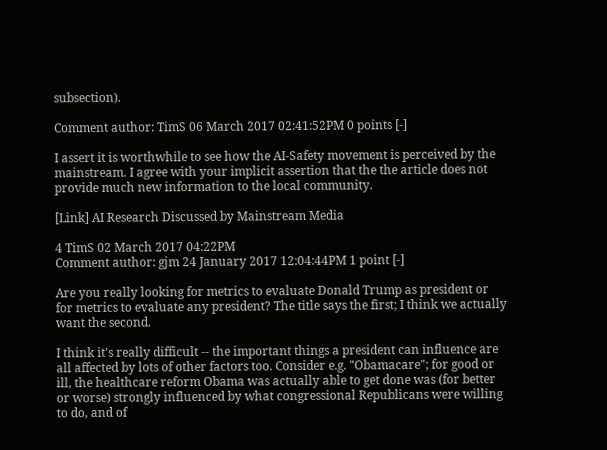subsection).

Comment author: TimS 06 March 2017 02:41:52PM 0 points [-]

I assert it is worthwhile to see how the AI-Safety movement is perceived by the mainstream. I agree with your implicit assertion that the the article does not provide much new information to the local community.

[Link] AI Research Discussed by Mainstream Media

4 TimS 02 March 2017 04:22PM
Comment author: gjm 24 January 2017 12:04:44PM 1 point [-]

Are you really looking for metrics to evaluate Donald Trump as president or for metrics to evaluate any president? The title says the first; I think we actually want the second.

I think it's really difficult -- the important things a president can influence are all affected by lots of other factors too. Consider e.g. "Obamacare"; for good or ill, the healthcare reform Obama was actually able to get done was (for better or worse) strongly influenced by what congressional Republicans were willing to do, and of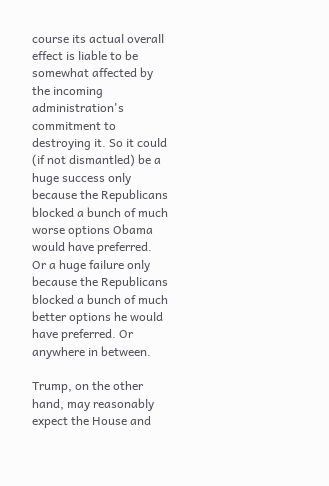course its actual overall effect is liable to be somewhat affected by the incoming administration's commitment to destroying it. So it could (if not dismantled) be a huge success only because the Republicans blocked a bunch of much worse options Obama would have preferred. Or a huge failure only because the Republicans blocked a bunch of much better options he would have preferred. Or anywhere in between.

Trump, on the other hand, may reasonably expect the House and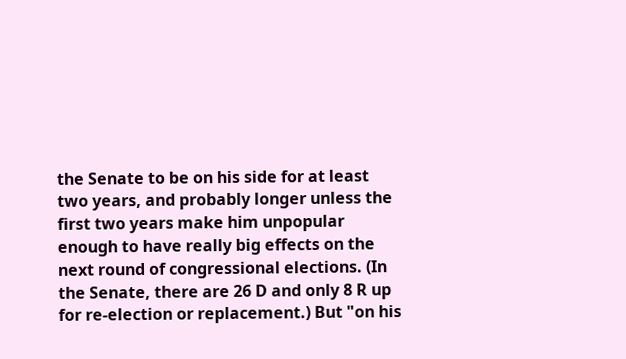the Senate to be on his side for at least two years, and probably longer unless the first two years make him unpopular enough to have really big effects on the next round of congressional elections. (In the Senate, there are 26 D and only 8 R up for re-election or replacement.) But "on his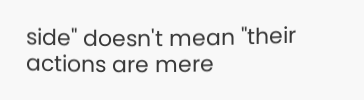side" doesn't mean "their actions are mere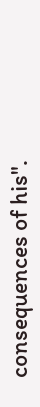consequences of his".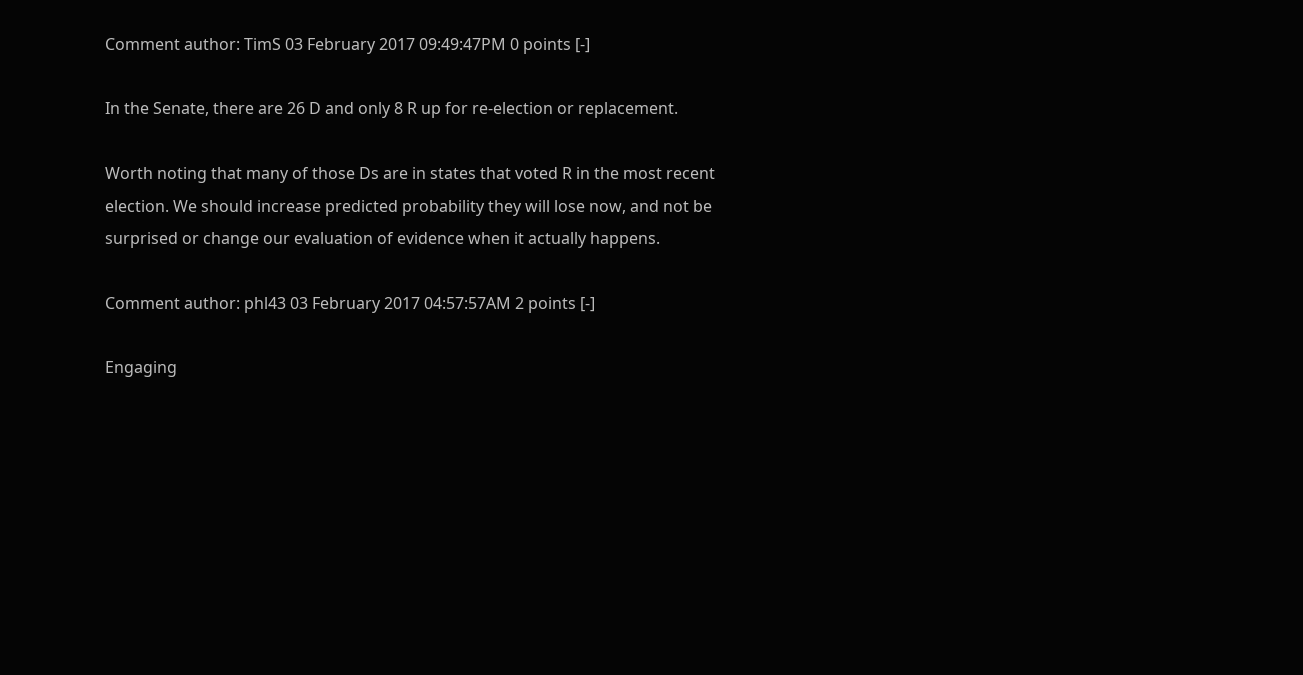Comment author: TimS 03 February 2017 09:49:47PM 0 points [-]

In the Senate, there are 26 D and only 8 R up for re-election or replacement.

Worth noting that many of those Ds are in states that voted R in the most recent election. We should increase predicted probability they will lose now, and not be surprised or change our evaluation of evidence when it actually happens.

Comment author: phl43 03 February 2017 04:57:57AM 2 points [-]

Engaging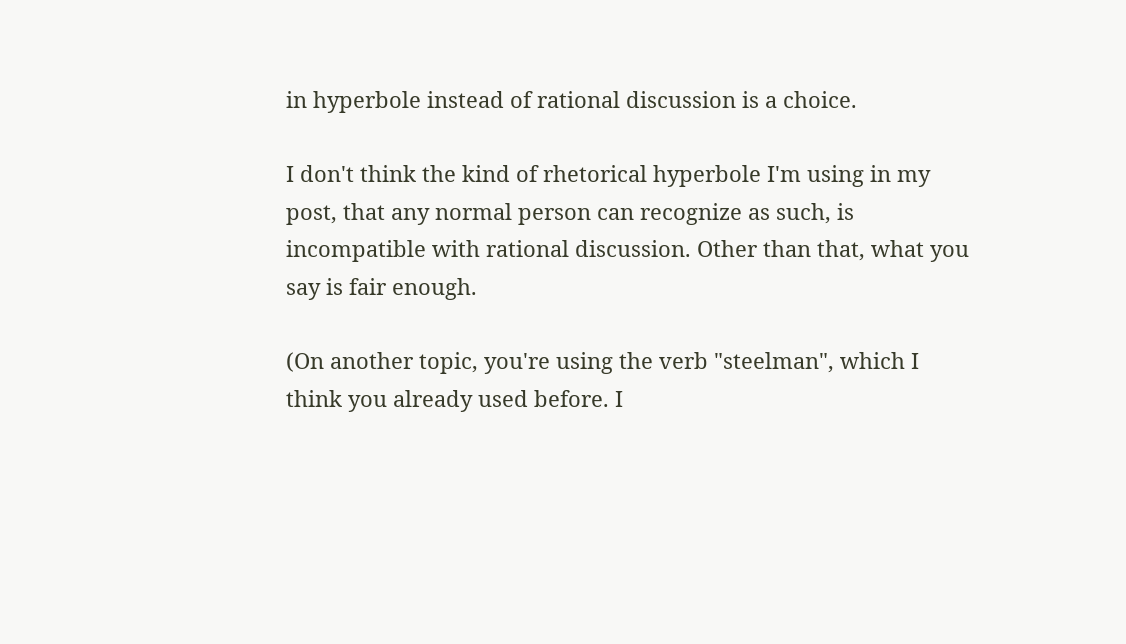in hyperbole instead of rational discussion is a choice.

I don't think the kind of rhetorical hyperbole I'm using in my post, that any normal person can recognize as such, is incompatible with rational discussion. Other than that, what you say is fair enough.

(On another topic, you're using the verb "steelman", which I think you already used before. I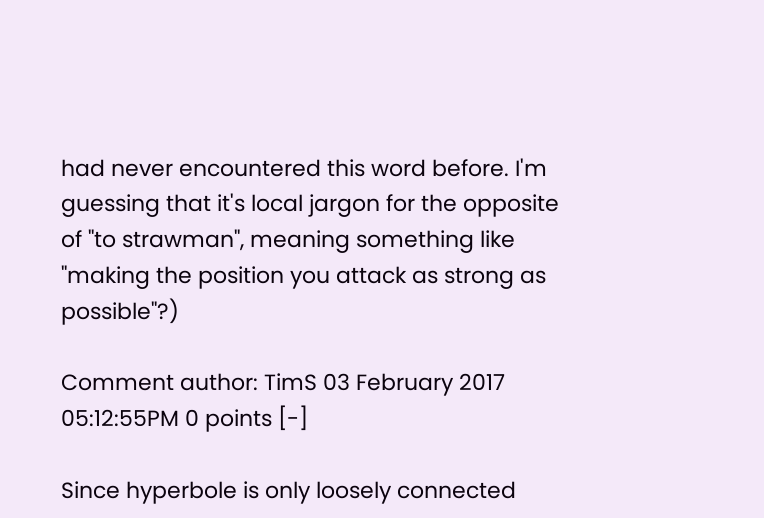had never encountered this word before. I'm guessing that it's local jargon for the opposite of "to strawman", meaning something like "making the position you attack as strong as possible"?)

Comment author: TimS 03 February 2017 05:12:55PM 0 points [-]

Since hyperbole is only loosely connected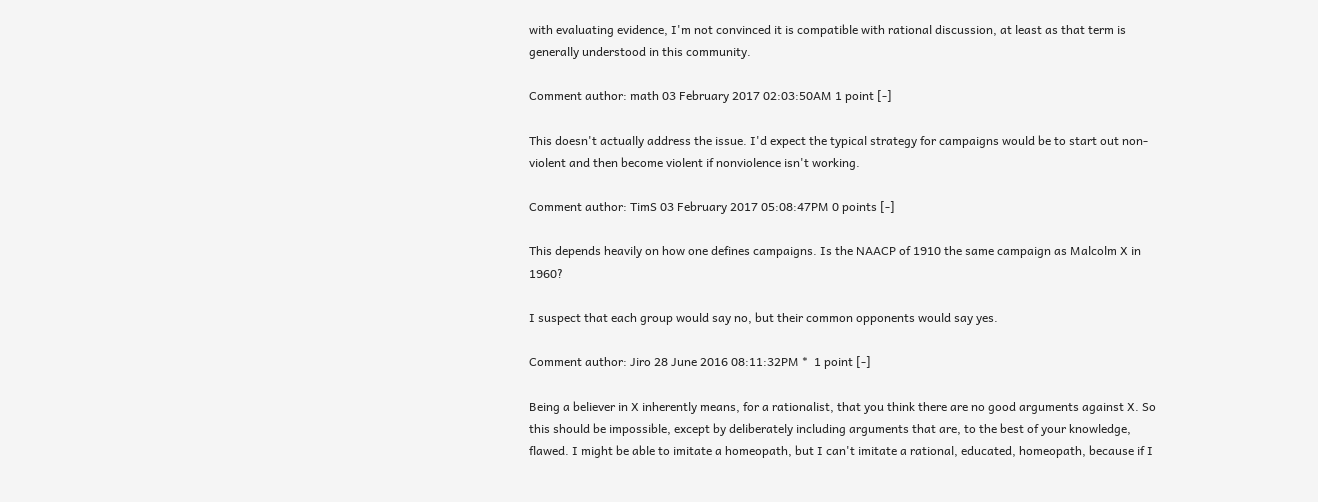with evaluating evidence, I'm not convinced it is compatible with rational discussion, at least as that term is generally understood in this community.

Comment author: math 03 February 2017 02:03:50AM 1 point [-]

This doesn't actually address the issue. I'd expect the typical strategy for campaigns would be to start out non-violent and then become violent if nonviolence isn't working.

Comment author: TimS 03 February 2017 05:08:47PM 0 points [-]

This depends heavily on how one defines campaigns. Is the NAACP of 1910 the same campaign as Malcolm X in 1960?

I suspect that each group would say no, but their common opponents would say yes.

Comment author: Jiro 28 June 2016 08:11:32PM *  1 point [-]

Being a believer in X inherently means, for a rationalist, that you think there are no good arguments against X. So this should be impossible, except by deliberately including arguments that are, to the best of your knowledge, flawed. I might be able to imitate a homeopath, but I can't imitate a rational, educated, homeopath, because if I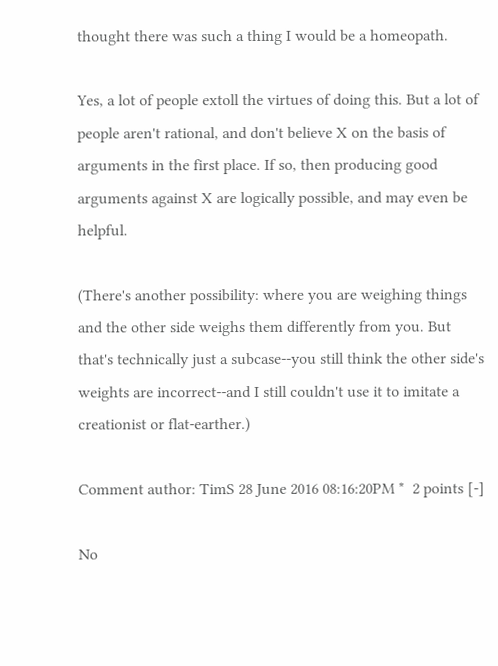thought there was such a thing I would be a homeopath.

Yes, a lot of people extoll the virtues of doing this. But a lot of people aren't rational, and don't believe X on the basis of arguments in the first place. If so, then producing good arguments against X are logically possible, and may even be helpful.

(There's another possibility: where you are weighing things and the other side weighs them differently from you. But that's technically just a subcase--you still think the other side's weights are incorrect--and I still couldn't use it to imitate a creationist or flat-earther.)

Comment author: TimS 28 June 2016 08:16:20PM *  2 points [-]

No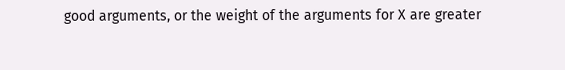good arguments, or the weight of the arguments for X are greater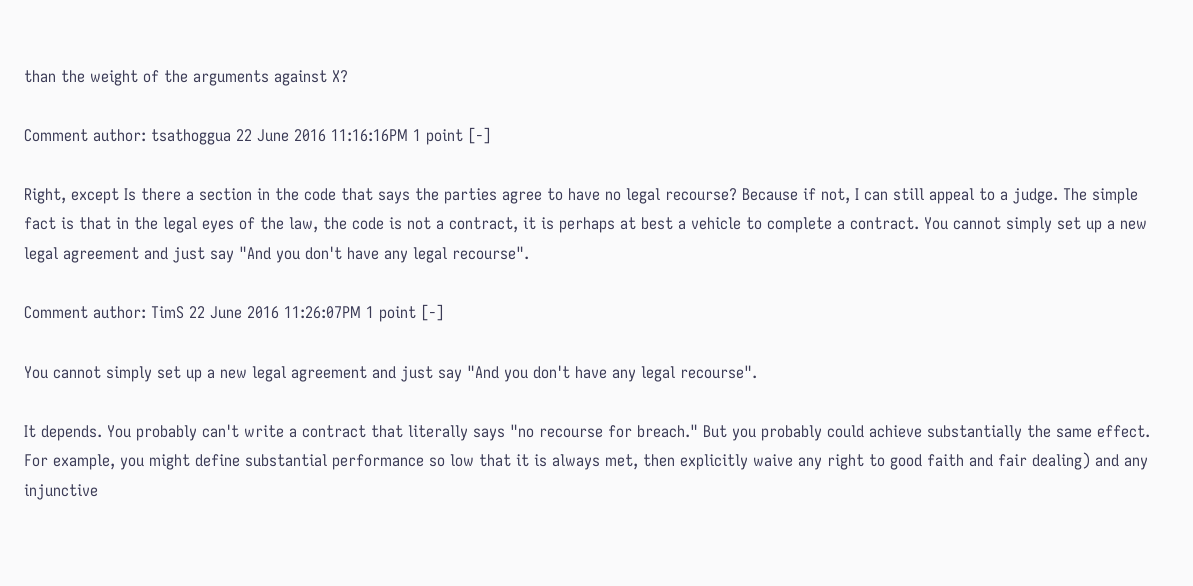than the weight of the arguments against X?

Comment author: tsathoggua 22 June 2016 11:16:16PM 1 point [-]

Right, except Is there a section in the code that says the parties agree to have no legal recourse? Because if not, I can still appeal to a judge. The simple fact is that in the legal eyes of the law, the code is not a contract, it is perhaps at best a vehicle to complete a contract. You cannot simply set up a new legal agreement and just say "And you don't have any legal recourse".

Comment author: TimS 22 June 2016 11:26:07PM 1 point [-]

You cannot simply set up a new legal agreement and just say "And you don't have any legal recourse".

It depends. You probably can't write a contract that literally says "no recourse for breach." But you probably could achieve substantially the same effect.
For example, you might define substantial performance so low that it is always met, then explicitly waive any right to good faith and fair dealing) and any injunctive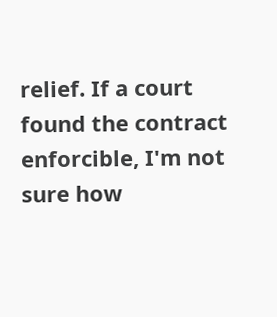relief. If a court found the contract enforcible, I'm not sure how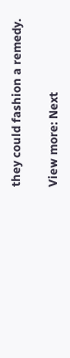they could fashion a remedy.

View more: Next